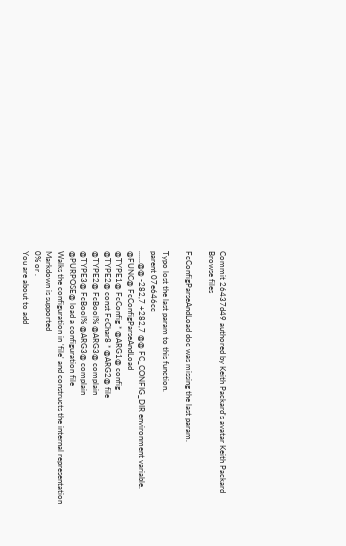Commit 26437d49 authored by Keith Packard's avatar Keith Packard
Browse files

FcConfigParseAndLoad doc was missing the last param.

Typo lost the last param to this function.
parent 07e646cc
......@@ -282,7 +282,7 @@ FC_CONFIG_DIR environment variable.
@FUNC@ FcConfigParseAndLoad
@TYPE1@ FcConfig * @ARG1@ config
@TYPE2@ const FcChar8 * @ARG2@ file
@TYPE2@ FcBool% @ARG3@ complain
@TYPE3@ FcBool% @ARG3@ complain
@PURPOSE@ load a configuration file
Walks the configuration in 'file' and constructs the internal representation
Markdown is supported
0% or .
You are about to add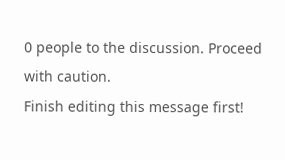0 people to the discussion. Proceed with caution.
Finish editing this message first!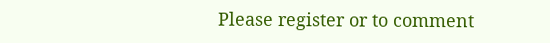Please register or to comment